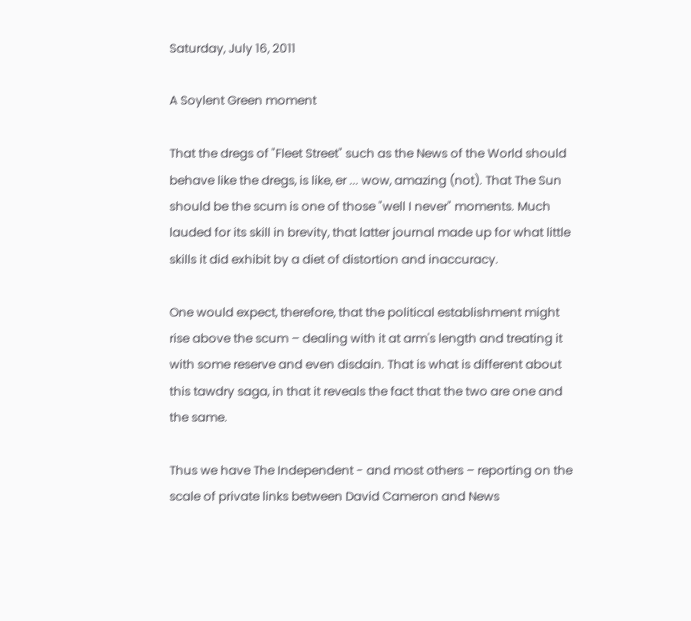Saturday, July 16, 2011

A Soylent Green moment

That the dregs of "Fleet Street" such as the News of the World should behave like the dregs, is like, er ... wow, amazing (not). That The Sun should be the scum is one of those "well I never" moments. Much lauded for its skill in brevity, that latter journal made up for what little skills it did exhibit by a diet of distortion and inaccuracy.

One would expect, therefore, that the political establishment might rise above the scum – dealing with it at arm's length and treating it with some reserve and even disdain. That is what is different about this tawdry saga, in that it reveals the fact that the two are one and the same.

Thus we have The Independent - and most others – reporting on the scale of private links between David Cameron and News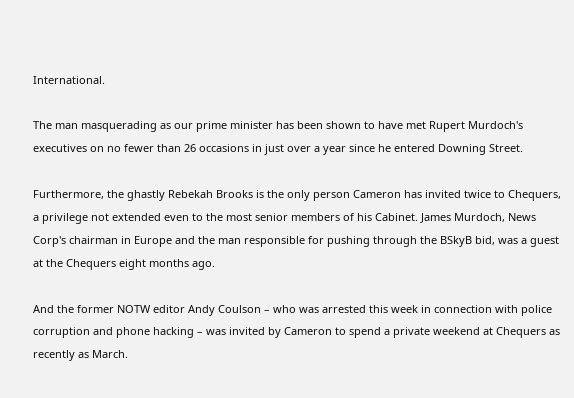International.

The man masquerading as our prime minister has been shown to have met Rupert Murdoch's executives on no fewer than 26 occasions in just over a year since he entered Downing Street.

Furthermore, the ghastly Rebekah Brooks is the only person Cameron has invited twice to Chequers, a privilege not extended even to the most senior members of his Cabinet. James Murdoch, News Corp's chairman in Europe and the man responsible for pushing through the BSkyB bid, was a guest at the Chequers eight months ago.

And the former NOTW editor Andy Coulson – who was arrested this week in connection with police corruption and phone hacking – was invited by Cameron to spend a private weekend at Chequers as recently as March.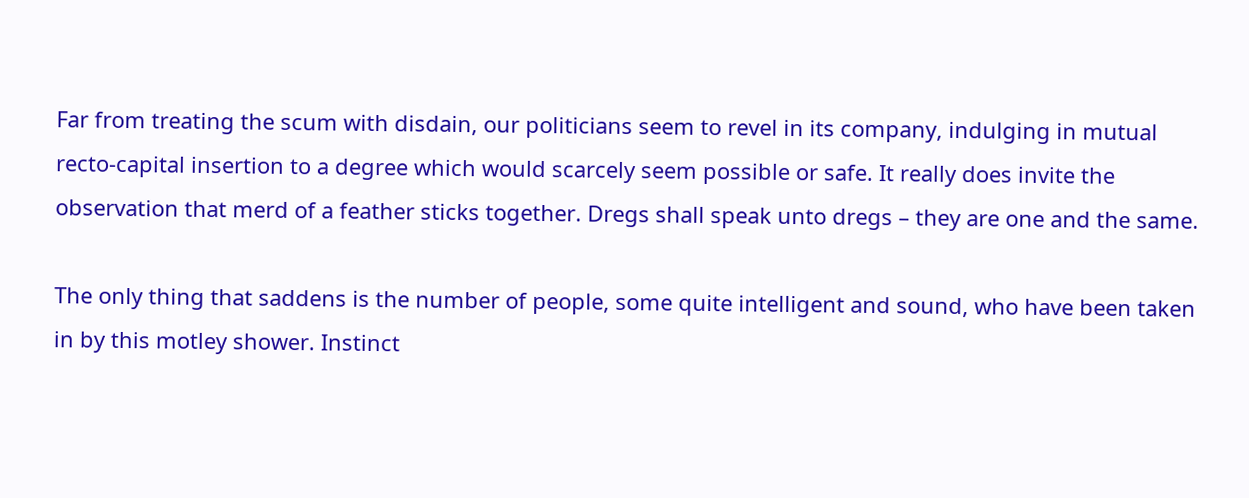Far from treating the scum with disdain, our politicians seem to revel in its company, indulging in mutual recto-capital insertion to a degree which would scarcely seem possible or safe. It really does invite the observation that merd of a feather sticks together. Dregs shall speak unto dregs – they are one and the same.

The only thing that saddens is the number of people, some quite intelligent and sound, who have been taken in by this motley shower. Instinct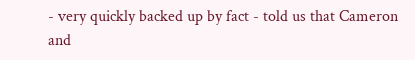- very quickly backed up by fact - told us that Cameron and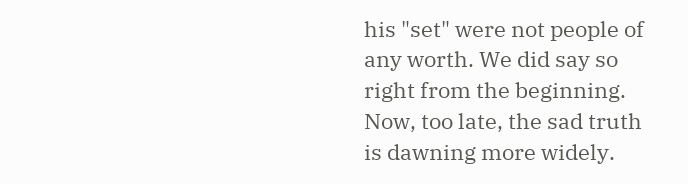his "set" were not people of any worth. We did say so right from the beginning. Now, too late, the sad truth is dawning more widely.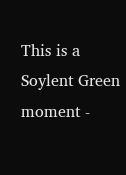This is a Soylent Green moment -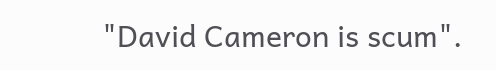"David Cameron is scum".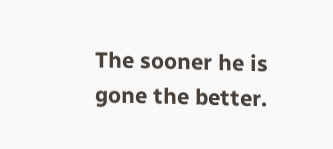The sooner he is gone the better.